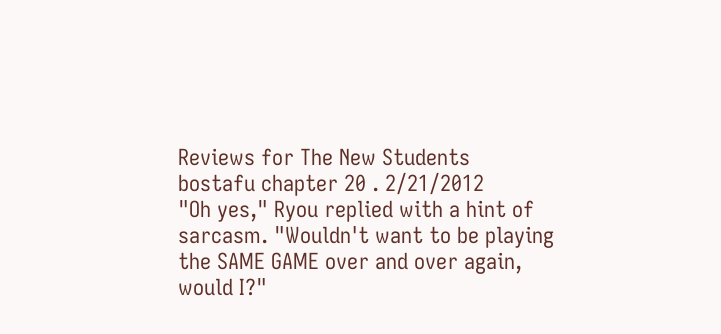Reviews for The New Students
bostafu chapter 20 . 2/21/2012
"Oh yes," Ryou replied with a hint of sarcasm. "Wouldn't want to be playing the SAME GAME over and over again, would I?"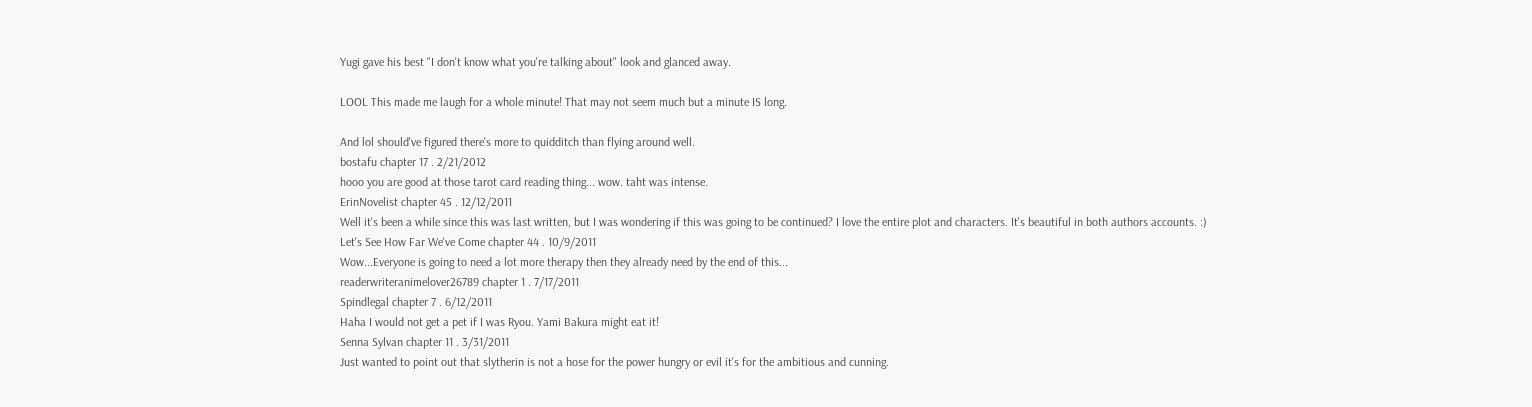Yugi gave his best "I don't know what you're talking about" look and glanced away.

LOOL This made me laugh for a whole minute! That may not seem much but a minute IS long.

And lol should've figured there's more to quidditch than flying around well.
bostafu chapter 17 . 2/21/2012
hooo you are good at those tarot card reading thing... wow. taht was intense.
ErinNovelist chapter 45 . 12/12/2011
Well it's been a while since this was last written, but I was wondering if this was going to be continued? I love the entire plot and characters. It's beautiful in both authors accounts. :)
Let's See How Far We've Come chapter 44 . 10/9/2011
Wow...Everyone is going to need a lot more therapy then they already need by the end of this...
readerwriteranimelover26789 chapter 1 . 7/17/2011
Spindlegal chapter 7 . 6/12/2011
Haha I would not get a pet if I was Ryou. Yami Bakura might eat it!
Senna Sylvan chapter 11 . 3/31/2011
Just wanted to point out that slytherin is not a hose for the power hungry or evil it's for the ambitious and cunning.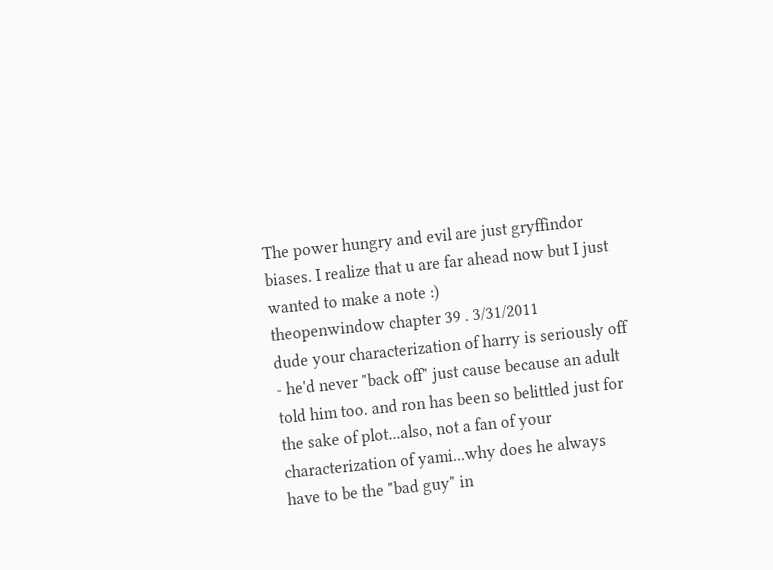The power hungry and evil are just gryffindor biases. I realize that u are far ahead now but I just wanted to make a note :)
theopenwindow chapter 39 . 3/31/2011
dude your characterization of harry is seriously off - he'd never "back off" just cause because an adult told him too. and ron has been so belittled just for the sake of plot...also, not a fan of your characterization of yami...why does he always have to be the "bad guy" in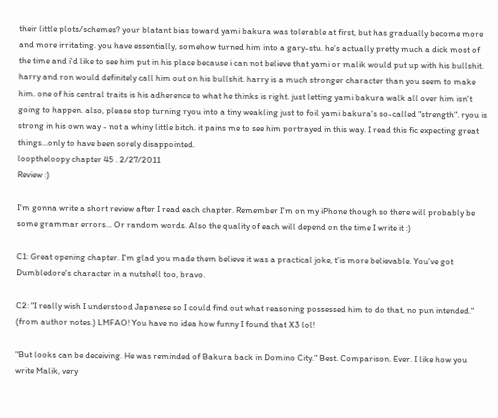their little plots/schemes? your blatant bias toward yami bakura was tolerable at first, but has gradually become more and more irritating. you have essentially, somehow turned him into a gary-stu. he's actually pretty much a dick most of the time and i'd like to see him put in his place because i can not believe that yami or malik would put up with his bullshit. harry and ron would definitely call him out on his bullshit. harry is a much stronger character than you seem to make him. one of his central traits is his adherence to what he thinks is right. just letting yami bakura walk all over him isn't going to happen. also, please stop turning ryou into a tiny weakling just to foil yami bakura's so-called "strength". ryou is strong in his own way - not a whiny little bitch. it pains me to see him portrayed in this way. I read this fic expecting great things...only to have been sorely disappointed.
looptheloopy chapter 45 . 2/27/2011
Review :)

I'm gonna write a short review after I read each chapter. Remember I'm on my iPhone though so there will probably be some grammar errors... Or random words. Also the quality of each will depend on the time I write it :)

C1: Great opening chapter. I'm glad you made them believe it was a practical joke, t'is more believable. You've got Dumbledore's character in a nutshell too, bravo.

C2: "I really wish I understood Japanese so I could find out what reasoning possessed him to do that, no pun intended." (from author notes.) LMFAO! You have no idea how funny I found that X3 lol!

"But looks can be deceiving. He was reminded of Bakura back in Domino City." Best. Comparison. Ever. I like how you write Malik, very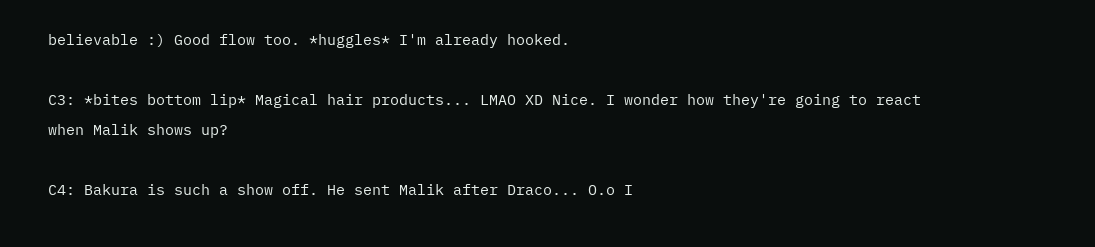believable :) Good flow too. *huggles* I'm already hooked.

C3: *bites bottom lip* Magical hair products... LMAO XD Nice. I wonder how they're going to react when Malik shows up?

C4: Bakura is such a show off. He sent Malik after Draco... O.o I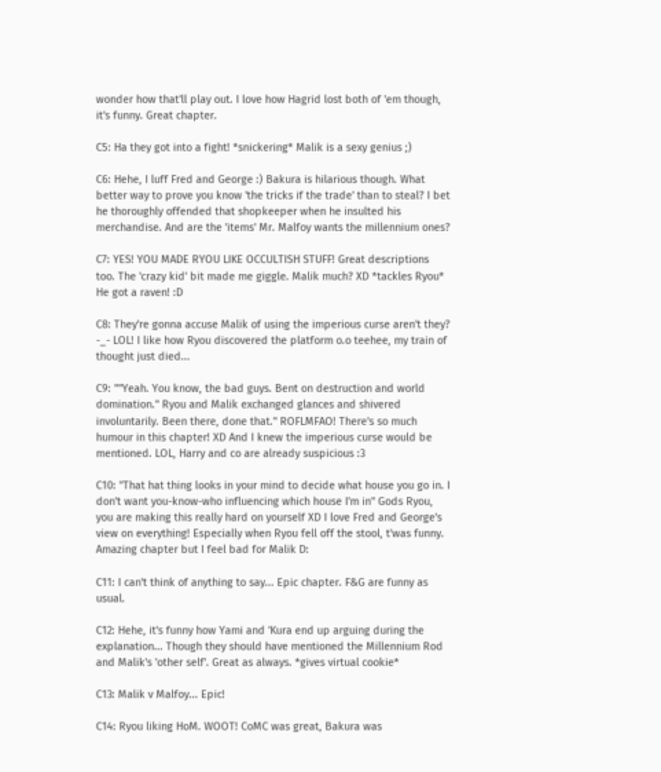wonder how that'll play out. I love how Hagrid lost both of 'em though, it's funny. Great chapter.

C5: Ha they got into a fight! *snickering* Malik is a sexy genius ;)

C6: Hehe, I luff Fred and George :) Bakura is hilarious though. What better way to prove you know 'the tricks if the trade' than to steal? I bet he thoroughly offended that shopkeeper when he insulted his merchandise. And are the 'items' Mr. Malfoy wants the millennium ones?

C7: YES! YOU MADE RYOU LIKE OCCULTISH STUFF! Great descriptions too. The 'crazy kid' bit made me giggle. Malik much? XD *tackles Ryou* He got a raven! :D

C8: They're gonna accuse Malik of using the imperious curse aren't they? -_- LOL! I like how Ryou discovered the platform o.o teehee, my train of thought just died...

C9: ""Yeah. You know, the bad guys. Bent on destruction and world domination." Ryou and Malik exchanged glances and shivered involuntarily. Been there, done that." ROFLMFAO! There's so much humour in this chapter! XD And I knew the imperious curse would be mentioned. LOL, Harry and co are already suspicious :3

C10: "That hat thing looks in your mind to decide what house you go in. I don't want you-know-who influencing which house I'm in" Gods Ryou, you are making this really hard on yourself XD I love Fred and George's view on everything! Especially when Ryou fell off the stool, t'was funny. Amazing chapter but I feel bad for Malik D:

C11: I can't think of anything to say... Epic chapter. F&G are funny as usual.

C12: Hehe, it's funny how Yami and 'Kura end up arguing during the explanation... Though they should have mentioned the Millennium Rod and Malik's 'other self'. Great as always. *gives virtual cookie*

C13: Malik v Malfoy... Epic!

C14: Ryou liking HoM. WOOT! CoMC was great, Bakura was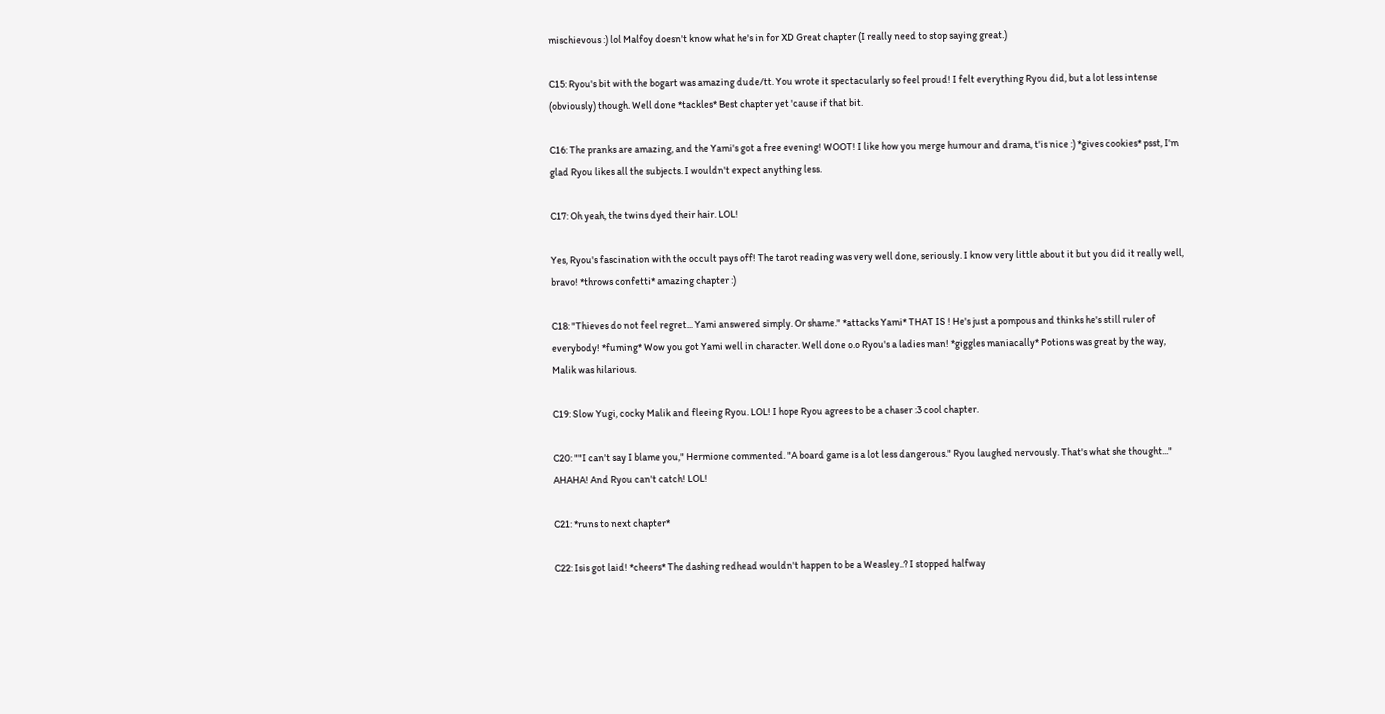mischievous :) lol Malfoy doesn't know what he's in for XD Great chapter (I really need to stop saying great.)

C15: Ryou's bit with the bogart was amazing dude/tt. You wrote it spectacularly so feel proud! I felt everything Ryou did, but a lot less intense (obviously) though. Well done *tackles* Best chapter yet 'cause if that bit.

C16: The pranks are amazing, and the Yami's got a free evening! WOOT! I like how you merge humour and drama, t'is nice :) *gives cookies* psst, I'm glad Ryou likes all the subjects. I wouldn't expect anything less.

C17: Oh yeah, the twins dyed their hair. LOL!

Yes, Ryou's fascination with the occult pays off! The tarot reading was very well done, seriously. I know very little about it but you did it really well, bravo! *throws confetti* amazing chapter :)

C18: "Thieves do not feel regret... Yami answered simply. Or shame." *attacks Yami* THAT IS ! He's just a pompous and thinks he's still ruler of everybody! *fuming* Wow you got Yami well in character. Well done o.o Ryou's a ladies man! *giggles maniacally* Potions was great by the way, Malik was hilarious.

C19: Slow Yugi, cocky Malik and fleeing Ryou. LOL! I hope Ryou agrees to be a chaser :3 cool chapter.

C20: ""I can't say I blame you," Hermione commented. "A board game is a lot less dangerous." Ryou laughed nervously. That's what she thought..." AHAHA! And Ryou can't catch! LOL!

C21: *runs to next chapter*

C22: Isis got laid! *cheers* The dashing redhead wouldn't happen to be a Weasley..? I stopped halfway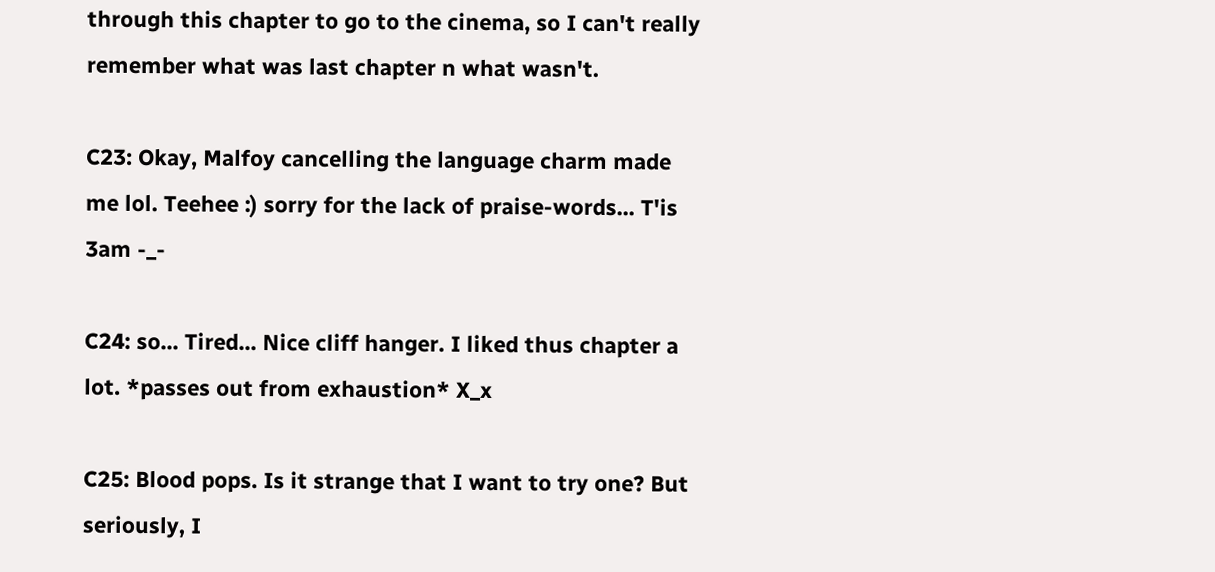through this chapter to go to the cinema, so I can't really remember what was last chapter n what wasn't.

C23: Okay, Malfoy cancelling the language charm made me lol. Teehee :) sorry for the lack of praise-words... T'is 3am -_-

C24: so... Tired... Nice cliff hanger. I liked thus chapter a lot. *passes out from exhaustion* X_x

C25: Blood pops. Is it strange that I want to try one? But seriously, I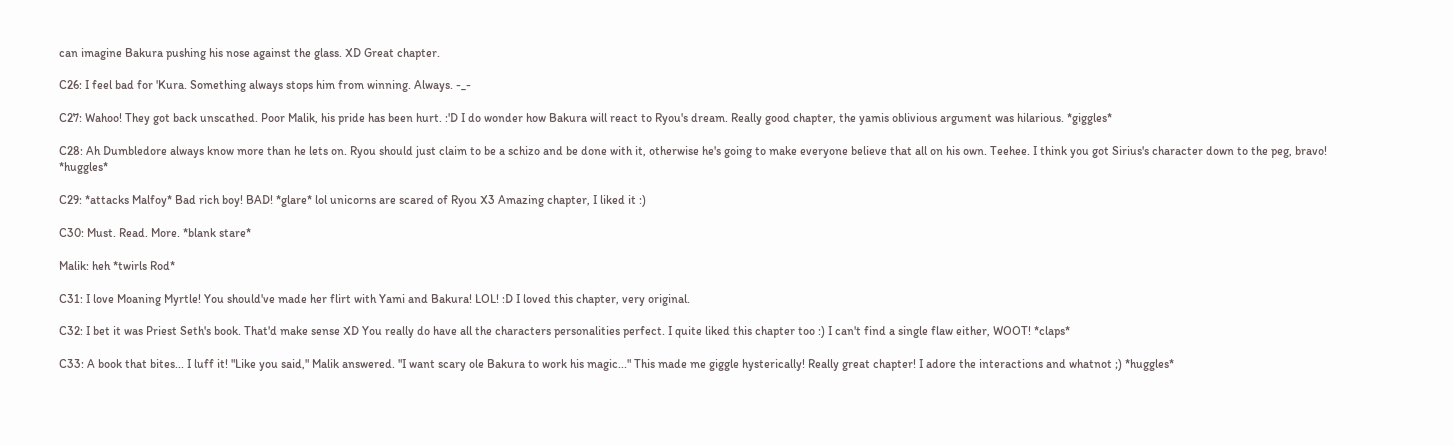can imagine Bakura pushing his nose against the glass. XD Great chapter.

C26: I feel bad for 'Kura. Something always stops him from winning. Always. -_-

C27: Wahoo! They got back unscathed. Poor Malik, his pride has been hurt. :'D I do wonder how Bakura will react to Ryou's dream. Really good chapter, the yamis oblivious argument was hilarious. *giggles*

C28: Ah Dumbledore always know more than he lets on. Ryou should just claim to be a schizo and be done with it, otherwise he's going to make everyone believe that all on his own. Teehee. I think you got Sirius's character down to the peg, bravo! *huggles*

C29: *attacks Malfoy* Bad rich boy! BAD! *glare* lol unicorns are scared of Ryou X3 Amazing chapter, I liked it :)

C30: Must. Read. More. *blank stare*

Malik: heh *twirls Rod*

C31: I love Moaning Myrtle! You should've made her flirt with Yami and Bakura! LOL! :D I loved this chapter, very original.

C32: I bet it was Priest Seth's book. That'd make sense XD You really do have all the characters personalities perfect. I quite liked this chapter too :) I can't find a single flaw either, WOOT! *claps*

C33: A book that bites... I luff it! "Like you said," Malik answered. "I want scary ole Bakura to work his magic..." This made me giggle hysterically! Really great chapter! I adore the interactions and whatnot ;) *huggles*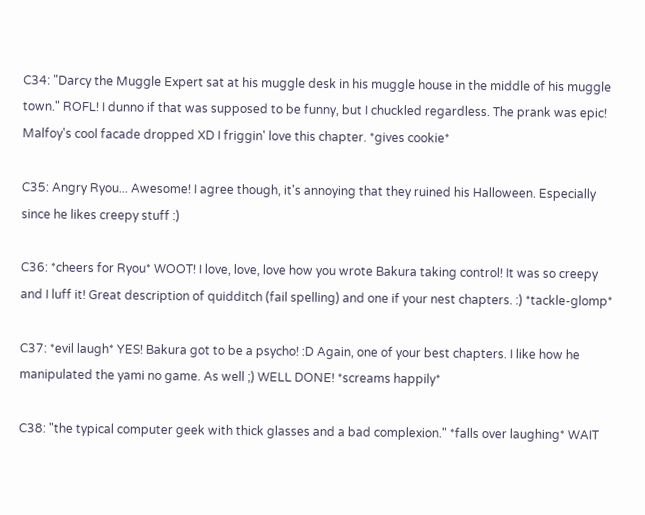C34: "Darcy the Muggle Expert sat at his muggle desk in his muggle house in the middle of his muggle town." ROFL! I dunno if that was supposed to be funny, but I chuckled regardless. The prank was epic! Malfoy's cool facade dropped XD I friggin' love this chapter. *gives cookie*

C35: Angry Ryou... Awesome! I agree though, it's annoying that they ruined his Halloween. Especially since he likes creepy stuff :)

C36: *cheers for Ryou* WOOT! I love, love, love how you wrote Bakura taking control! It was so creepy and I luff it! Great description of quidditch (fail spelling) and one if your nest chapters. :) *tackle-glomp*

C37: *evil laugh* YES! Bakura got to be a psycho! :D Again, one of your best chapters. I like how he manipulated the yami no game. As well ;) WELL DONE! *screams happily*

C38: "the typical computer geek with thick glasses and a bad complexion." *falls over laughing* WAIT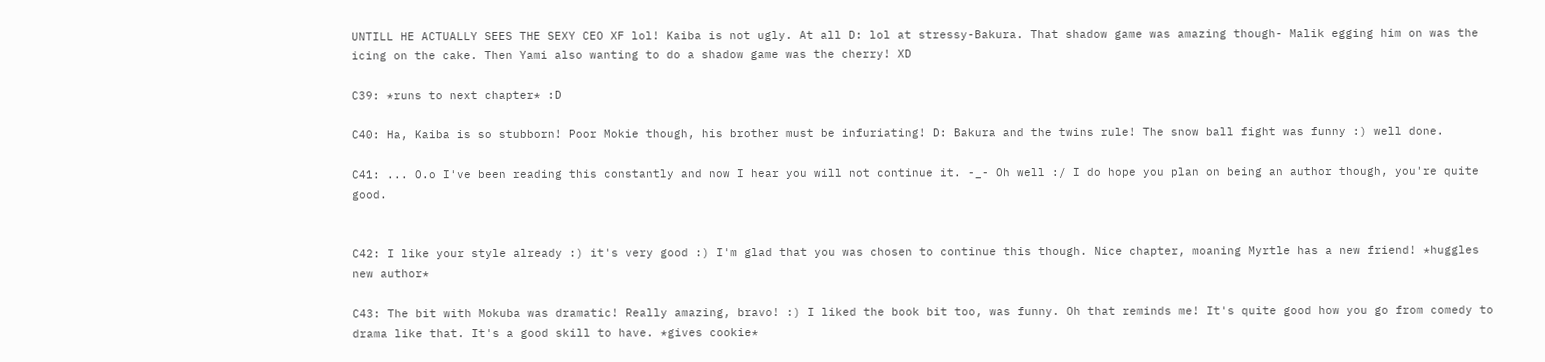UNTILL HE ACTUALLY SEES THE SEXY CEO XF lol! Kaiba is not ugly. At all D: lol at stressy-Bakura. That shadow game was amazing though- Malik egging him on was the icing on the cake. Then Yami also wanting to do a shadow game was the cherry! XD

C39: *runs to next chapter* :D

C40: Ha, Kaiba is so stubborn! Poor Mokie though, his brother must be infuriating! D: Bakura and the twins rule! The snow ball fight was funny :) well done.

C41: ... O.o I've been reading this constantly and now I hear you will not continue it. -_- Oh well :/ I do hope you plan on being an author though, you're quite good.


C42: I like your style already :) it's very good :) I'm glad that you was chosen to continue this though. Nice chapter, moaning Myrtle has a new friend! *huggles new author*

C43: The bit with Mokuba was dramatic! Really amazing, bravo! :) I liked the book bit too, was funny. Oh that reminds me! It's quite good how you go from comedy to drama like that. It's a good skill to have. *gives cookie*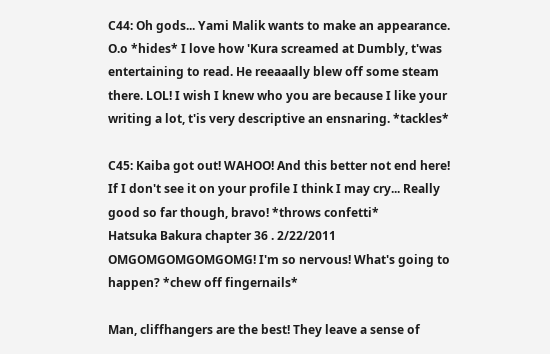C44: Oh gods... Yami Malik wants to make an appearance. O.o *hides* I love how 'Kura screamed at Dumbly, t'was entertaining to read. He reeaaally blew off some steam there. LOL! I wish I knew who you are because I like your writing a lot, t'is very descriptive an ensnaring. *tackles*

C45: Kaiba got out! WAHOO! And this better not end here! If I don't see it on your profile I think I may cry... Really good so far though, bravo! *throws confetti*
Hatsuka Bakura chapter 36 . 2/22/2011
OMGOMGOMGOMGOMG! I'm so nervous! What's going to happen? *chew off fingernails*

Man, cliffhangers are the best! They leave a sense of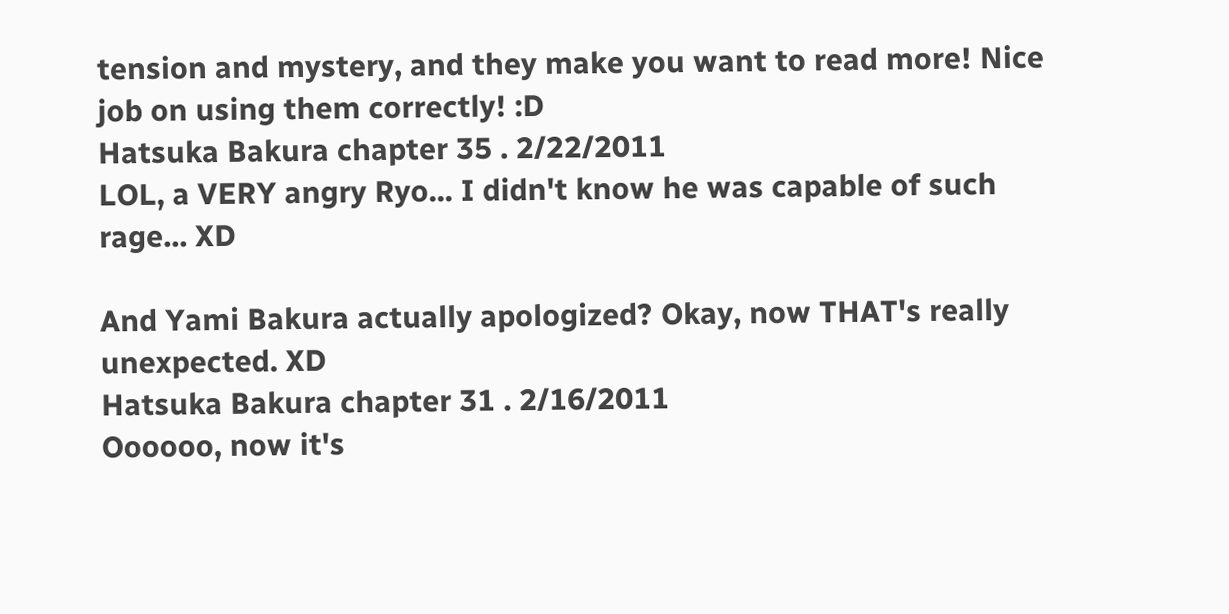tension and mystery, and they make you want to read more! Nice job on using them correctly! :D
Hatsuka Bakura chapter 35 . 2/22/2011
LOL, a VERY angry Ryo... I didn't know he was capable of such rage... XD

And Yami Bakura actually apologized? Okay, now THAT's really unexpected. XD
Hatsuka Bakura chapter 31 . 2/16/2011
Oooooo, now it's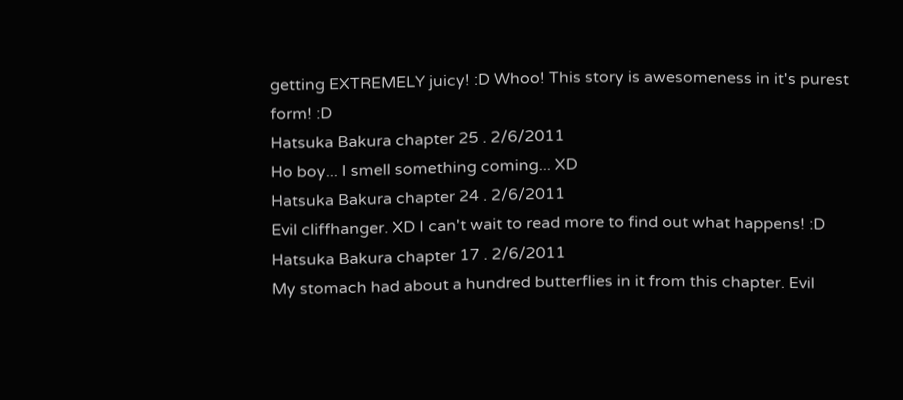getting EXTREMELY juicy! :D Whoo! This story is awesomeness in it's purest form! :D
Hatsuka Bakura chapter 25 . 2/6/2011
Ho boy... I smell something coming... XD
Hatsuka Bakura chapter 24 . 2/6/2011
Evil cliffhanger. XD I can't wait to read more to find out what happens! :D
Hatsuka Bakura chapter 17 . 2/6/2011
My stomach had about a hundred butterflies in it from this chapter. Evil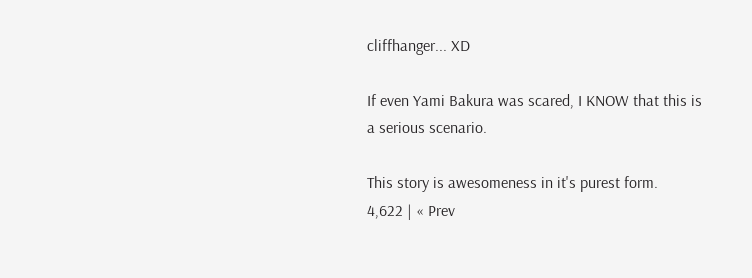cliffhanger... XD

If even Yami Bakura was scared, I KNOW that this is a serious scenario.

This story is awesomeness in it's purest form.
4,622 | « Prev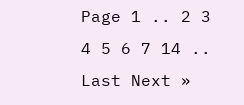Page 1 .. 2 3 4 5 6 7 14 .. Last Next »